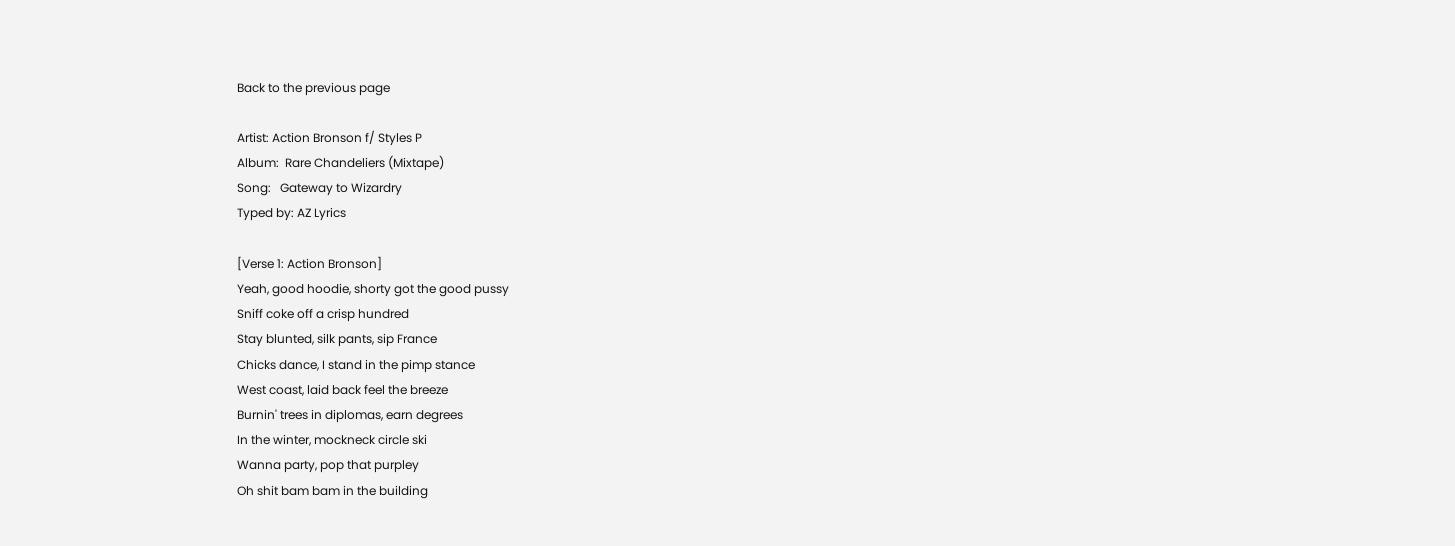Back to the previous page

Artist: Action Bronson f/ Styles P
Album:  Rare Chandeliers (Mixtape)
Song:   Gateway to Wizardry
Typed by: AZ Lyrics

[Verse 1: Action Bronson]
Yeah, good hoodie, shorty got the good pussy
Sniff coke off a crisp hundred
Stay blunted, silk pants, sip France
Chicks dance, I stand in the pimp stance
West coast, laid back feel the breeze
Burnin' trees in diplomas, earn degrees
In the winter, mockneck circle ski
Wanna party, pop that purpley
Oh shit bam bam in the building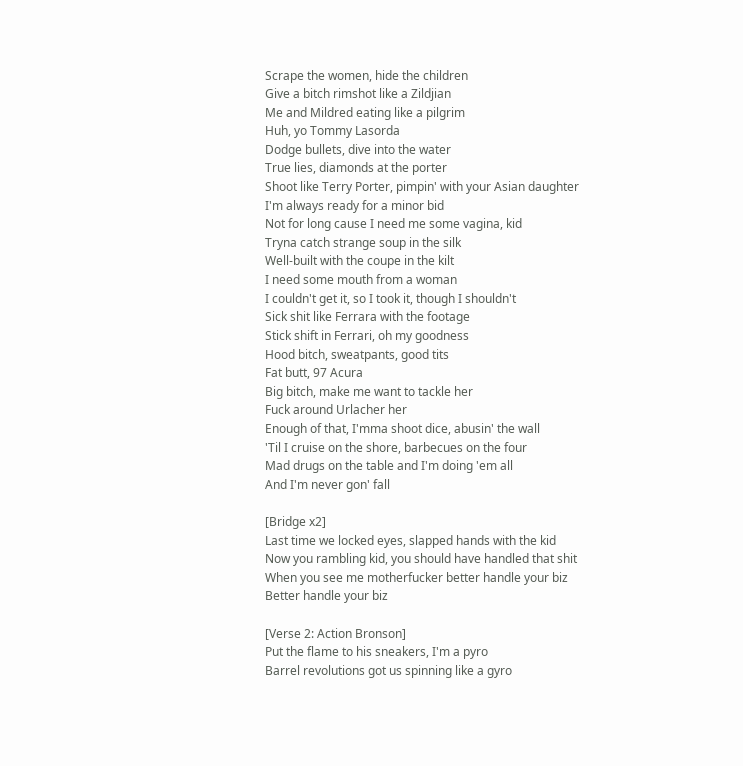Scrape the women, hide the children
Give a bitch rimshot like a Zildjian
Me and Mildred eating like a pilgrim
Huh, yo Tommy Lasorda
Dodge bullets, dive into the water
True lies, diamonds at the porter
Shoot like Terry Porter, pimpin' with your Asian daughter
I'm always ready for a minor bid
Not for long cause I need me some vagina, kid
Tryna catch strange soup in the silk
Well-built with the coupe in the kilt
I need some mouth from a woman
I couldn't get it, so I took it, though I shouldn't
Sick shit like Ferrara with the footage
Stick shift in Ferrari, oh my goodness
Hood bitch, sweatpants, good tits
Fat butt, 97 Acura
Big bitch, make me want to tackle her
Fuck around Urlacher her
Enough of that, I'mma shoot dice, abusin' the wall
'Til I cruise on the shore, barbecues on the four
Mad drugs on the table and I'm doing 'em all
And I'm never gon' fall

[Bridge x2]
Last time we locked eyes, slapped hands with the kid
Now you rambling kid, you should have handled that shit
When you see me motherfucker better handle your biz
Better handle your biz

[Verse 2: Action Bronson]
Put the flame to his sneakers, I'm a pyro
Barrel revolutions got us spinning like a gyro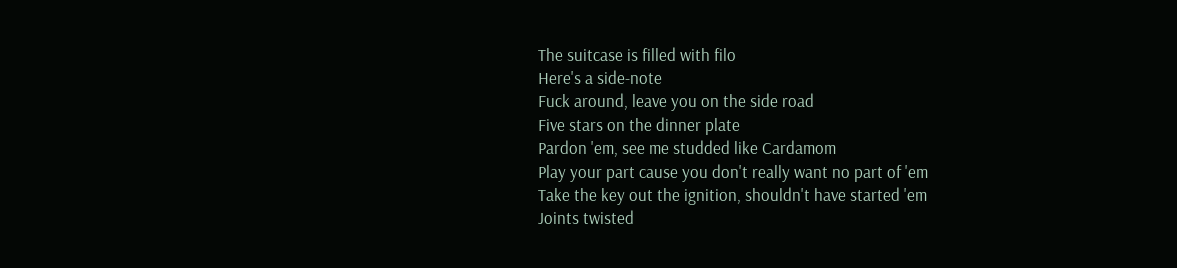The suitcase is filled with filo
Here's a side-note
Fuck around, leave you on the side road
Five stars on the dinner plate
Pardon 'em, see me studded like Cardamom
Play your part cause you don't really want no part of 'em
Take the key out the ignition, shouldn't have started 'em
Joints twisted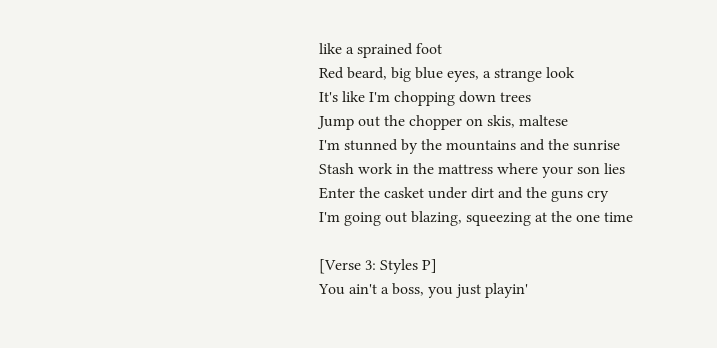like a sprained foot
Red beard, big blue eyes, a strange look
It's like I'm chopping down trees
Jump out the chopper on skis, maltese
I'm stunned by the mountains and the sunrise
Stash work in the mattress where your son lies
Enter the casket under dirt and the guns cry
I'm going out blazing, squeezing at the one time

[Verse 3: Styles P]
You ain't a boss, you just playin'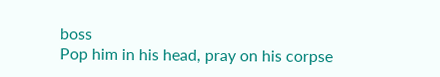boss
Pop him in his head, pray on his corpse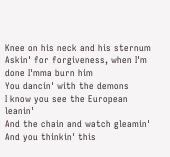Knee on his neck and his sternum
Askin' for forgiveness, when I'm done I'mma burn him
You dancin' with the demons
I know you see the European leanin'
And the chain and watch gleamin'
And you thinkin' this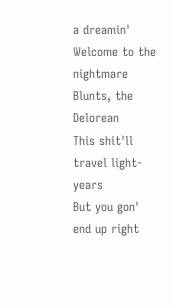a dreamin'
Welcome to the nightmare
Blunts, the Delorean
This shit'll travel light-years
But you gon' end up right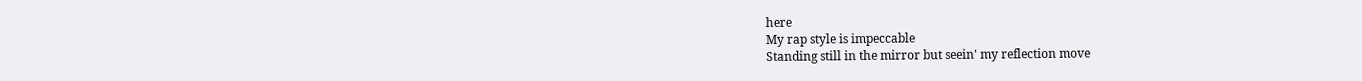here
My rap style is impeccable
Standing still in the mirror but seein' my reflection move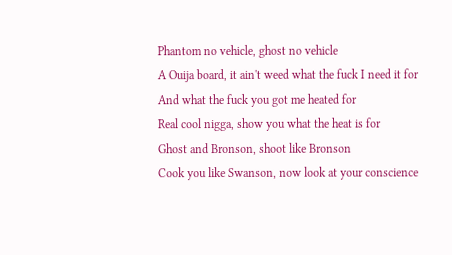Phantom no vehicle, ghost no vehicle
A Ouija board, it ain't weed what the fuck I need it for
And what the fuck you got me heated for
Real cool nigga, show you what the heat is for
Ghost and Bronson, shoot like Bronson
Cook you like Swanson, now look at your conscience